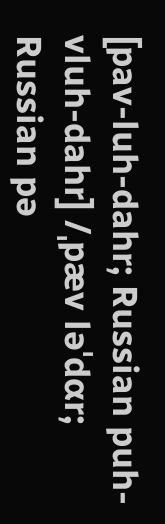[pav-luh-dahr; Russian puh-vluh-dahr] /ˌpæv ləˈdɑr; Russian pə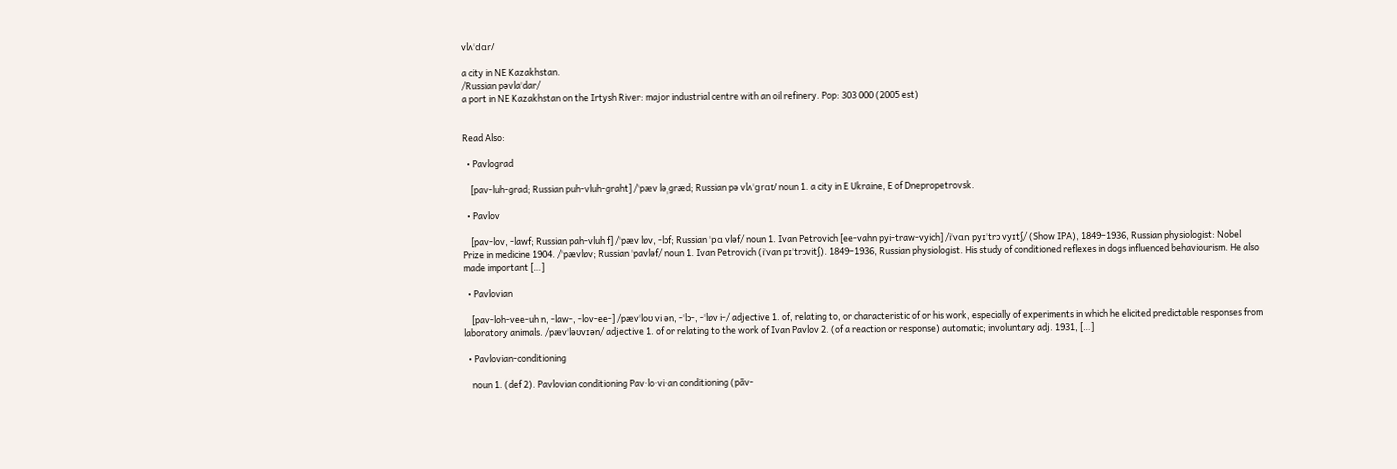vlʌˈdɑr/

a city in NE Kazakhstan.
/Russian pəvlaˈdar/
a port in NE Kazakhstan on the Irtysh River: major industrial centre with an oil refinery. Pop: 303 000 (2005 est)


Read Also:

  • Pavlograd

    [pav-luh-grad; Russian puh-vluh-graht] /ˈpæv ləˌgræd; Russian pə vlʌˈgrɑt/ noun 1. a city in E Ukraine, E of Dnepropetrovsk.

  • Pavlov

    [pav-lov, -lawf; Russian pah-vluh f] /ˈpæv lɒv, -lɔf; Russian ˈpɑ vləf/ noun 1. Ivan Petrovich [ee-vahn pyi-traw-vyich] /iˈvɑn pyɪˈtrɔ vyɪtʃ/ (Show IPA), 1849–1936, Russian physiologist: Nobel Prize in medicine 1904. /ˈpævlɒv; Russian ˈpavləf/ noun 1. Ivan Petrovich (iˈvan pɪˈtrɔvitʃ). 1849–1936, Russian physiologist. His study of conditioned reflexes in dogs influenced behaviourism. He also made important […]

  • Pavlovian

    [pav-loh-vee-uh n, -law-, -lov-ee-] /pævˈloʊ vi ən, -ˈlɔ-, -ˈlɒv i-/ adjective 1. of, relating to, or characteristic of or his work, especially of experiments in which he elicited predictable responses from laboratory animals. /pævˈləʊvɪən/ adjective 1. of or relating to the work of Ivan Pavlov 2. (of a reaction or response) automatic; involuntary adj. 1931, […]

  • Pavlovian-conditioning

    noun 1. (def 2). Pavlovian conditioning Pav·lo·vi·an conditioning (pāv-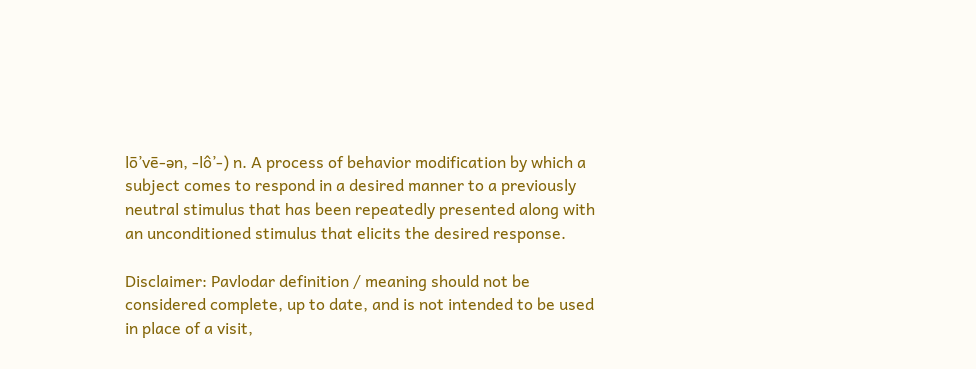lō’vē-ən, -lô’-) n. A process of behavior modification by which a subject comes to respond in a desired manner to a previously neutral stimulus that has been repeatedly presented along with an unconditioned stimulus that elicits the desired response.

Disclaimer: Pavlodar definition / meaning should not be considered complete, up to date, and is not intended to be used in place of a visit,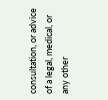consultation, or advice of a legal, medical, or any other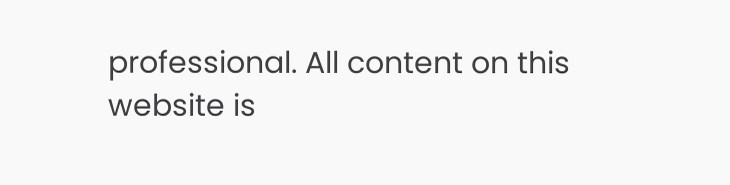professional. All content on this website is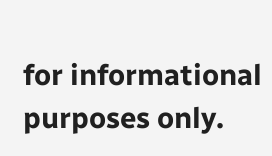for informational purposes only.